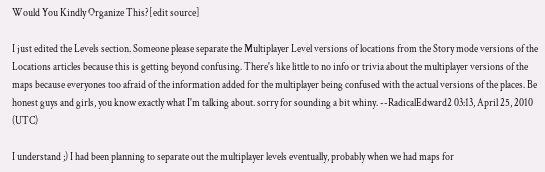Would You Kindly Organize This?[edit source]

I just edited the Levels section. Someone please separate the Multiplayer Level versions of locations from the Story mode versions of the Locations articles because this is getting beyond confusing. There's like little to no info or trivia about the multiplayer versions of the maps because everyones too afraid of the information added for the multiplayer being confused with the actual versions of the places. Be honest guys and girls, you know exactly what I'm talking about. sorry for sounding a bit whiny. --RadicalEdward2 03:13, April 25, 2010 (UTC)

I understand ;) I had been planning to separate out the multiplayer levels eventually, probably when we had maps for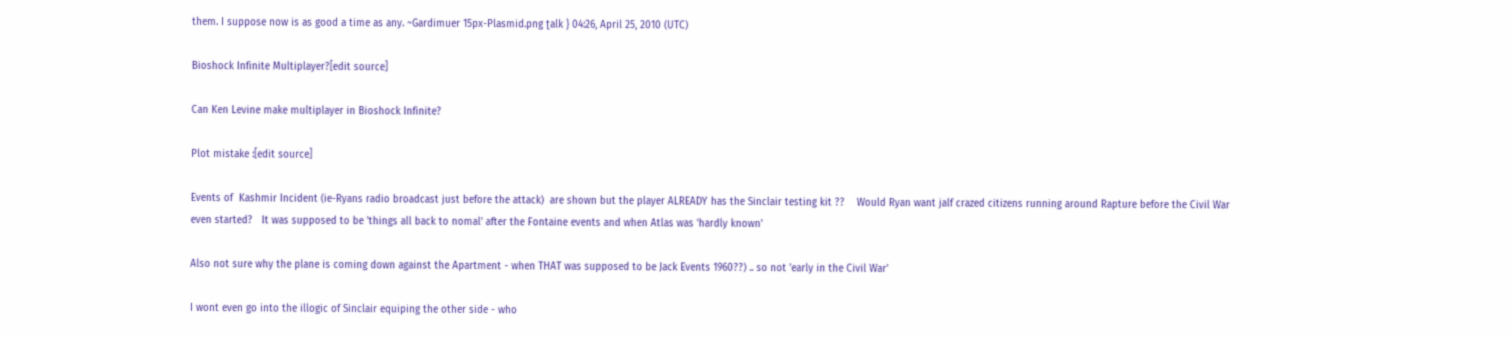them. I suppose now is as good a time as any. ~Gardimuer 15px-Plasmid.png ʈalk } 04:26, April 25, 2010 (UTC)

Bioshock Infinite Multiplayer?[edit source]

Can Ken Levine make multiplayer in Bioshock Infinite?

Plot mistake :[edit source]

Events of  Kashmir Incident (ie-Ryans radio broadcast just before the attack)  are shown but the player ALREADY has the Sinclair testing kit ??    Would Ryan want jalf crazed citizens running around Rapture before the Civil War even started?   It was supposed to be 'things all back to nomal' after the Fontaine events and when Atlas was 'hardly known'

Also not sure why the plane is coming down against the Apartment - when THAT was supposed to be Jack Events 1960??) .. so not 'early in the Civil War'

I wont even go into the illogic of Sinclair equiping the other side - who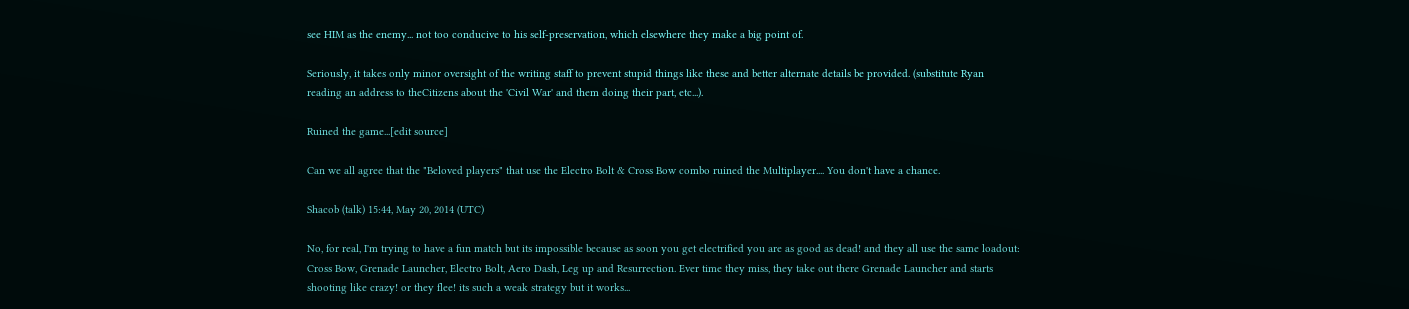see HIM as the enemy... not too conducive to his self-preservation, which elsewhere they make a big point of.

Seriously, it takes only minor oversight of the writing staff to prevent stupid things like these and better alternate details be provided. (substitute Ryan reading an address to theCitizens about the 'Civil War' and them doing their part, etc...).

Ruined the game...[edit source]

Can we all agree that the "Beloved players" that use the Electro Bolt & Cross Bow combo ruined the Multiplayer.... You don't have a chance.

Shacob (talk) 15:44, May 20, 2014 (UTC)

No, for real, I'm trying to have a fun match but its impossible because as soon you get electrified you are as good as dead! and they all use the same loadout: Cross Bow, Grenade Launcher, Electro Bolt, Aero Dash, Leg up and Resurrection. Ever time they miss, they take out there Grenade Launcher and starts shooting like crazy! or they flee! its such a weak strategy but it works...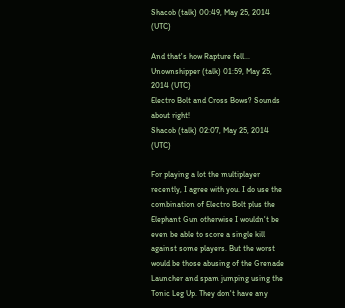Shacob (talk) 00:49, May 25, 2014 (UTC)

And that's how Rapture fell...
Unownshipper (talk) 01:59, May 25, 2014 (UTC)
Electro Bolt and Cross Bows? Sounds about right!
Shacob (talk) 02:07, May 25, 2014 (UTC)

For playing a lot the multiplayer recently, I agree with you. I do use the combination of Electro Bolt plus the Elephant Gun otherwise I wouldn't be even be able to score a single kill against some players. But the worst would be those abusing of the Grenade Launcher and spam jumping using the Tonic Leg Up. They don't have any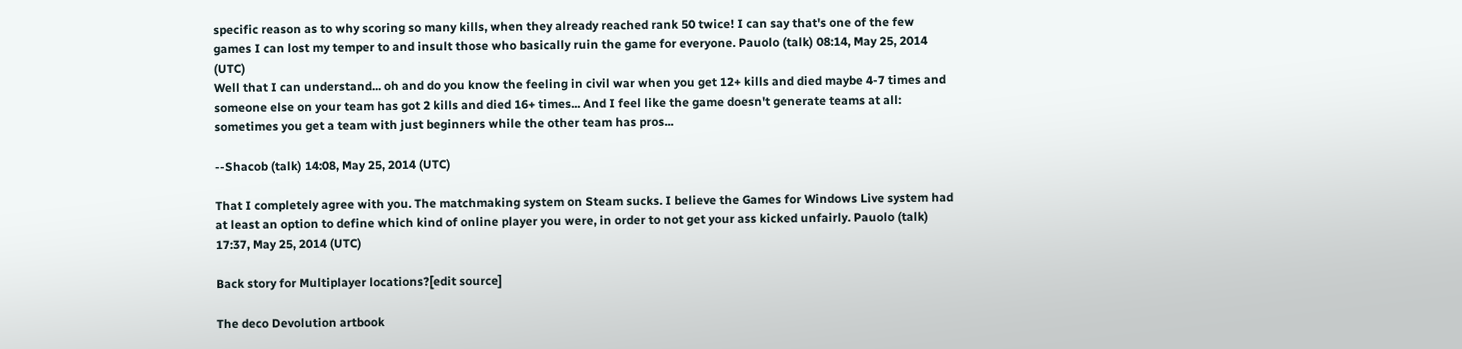specific reason as to why scoring so many kills, when they already reached rank 50 twice! I can say that's one of the few games I can lost my temper to and insult those who basically ruin the game for everyone. Pauolo (talk) 08:14, May 25, 2014 (UTC)
Well that I can understand... oh and do you know the feeling in civil war when you get 12+ kills and died maybe 4-7 times and someone else on your team has got 2 kills and died 16+ times... And I feel like the game doesn't generate teams at all: sometimes you get a team with just beginners while the other team has pros...

--Shacob (talk) 14:08, May 25, 2014 (UTC)

That I completely agree with you. The matchmaking system on Steam sucks. I believe the Games for Windows Live system had at least an option to define which kind of online player you were, in order to not get your ass kicked unfairly. Pauolo (talk) 17:37, May 25, 2014 (UTC)

Back story for Multiplayer locations?[edit source]

The deco Devolution artbook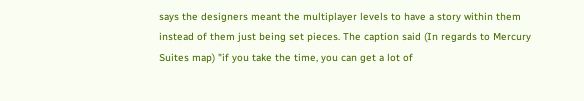says the designers meant the multiplayer levels to have a story within them instead of them just being set pieces. The caption said (In regards to Mercury Suites map) "if you take the time, you can get a lot of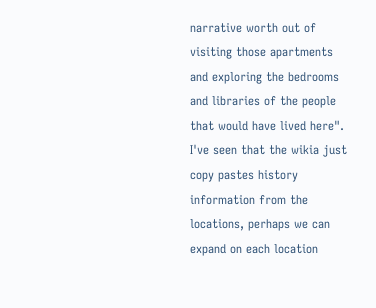narrative worth out of visiting those apartments and exploring the bedrooms and libraries of the people that would have lived here". I've seen that the wikia just copy pastes history information from the locations, perhaps we can expand on each location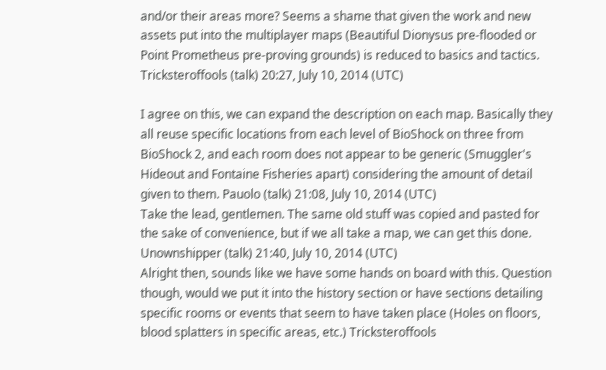and/or their areas more? Seems a shame that given the work and new assets put into the multiplayer maps (Beautiful Dionysus pre-flooded or Point Prometheus pre-proving grounds) is reduced to basics and tactics. Tricksteroffools (talk) 20:27, July 10, 2014 (UTC)

I agree on this, we can expand the description on each map. Basically they all reuse specific locations from each level of BioShock on three from BioShock 2, and each room does not appear to be generic (Smuggler's Hideout and Fontaine Fisheries apart) considering the amount of detail given to them. Pauolo (talk) 21:08, July 10, 2014 (UTC)
Take the lead, gentlemen. The same old stuff was copied and pasted for the sake of convenience, but if we all take a map, we can get this done.
Unownshipper (talk) 21:40, July 10, 2014 (UTC)
Alright then, sounds like we have some hands on board with this. Question though, would we put it into the history section or have sections detailing specific rooms or events that seem to have taken place (Holes on floors, blood splatters in specific areas, etc.) Tricksteroffools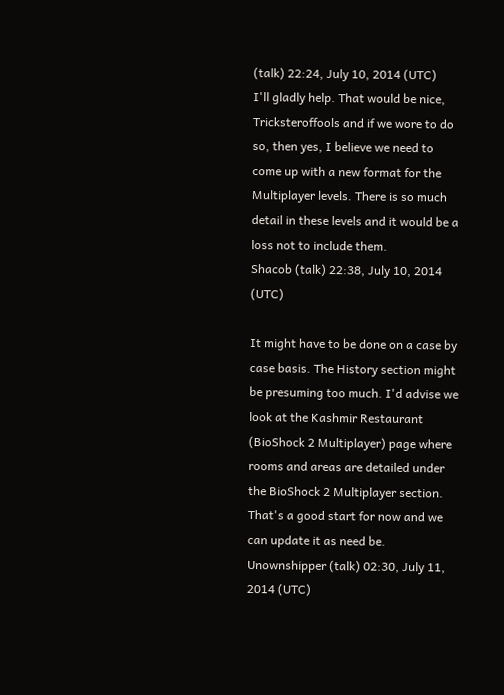(talk) 22:24, July 10, 2014 (UTC)
I'll gladly help. That would be nice, Tricksteroffools and if we wore to do so, then yes, I believe we need to come up with a new format for the Multiplayer levels. There is so much detail in these levels and it would be a loss not to include them.
Shacob (talk) 22:38, July 10, 2014 (UTC)

It might have to be done on a case by case basis. The History section might be presuming too much. I'd advise we look at the Kashmir Restaurant (BioShock 2 Multiplayer) page where rooms and areas are detailed under the BioShock 2 Multiplayer section. That's a good start for now and we can update it as need be.
Unownshipper (talk) 02:30, July 11, 2014 (UTC)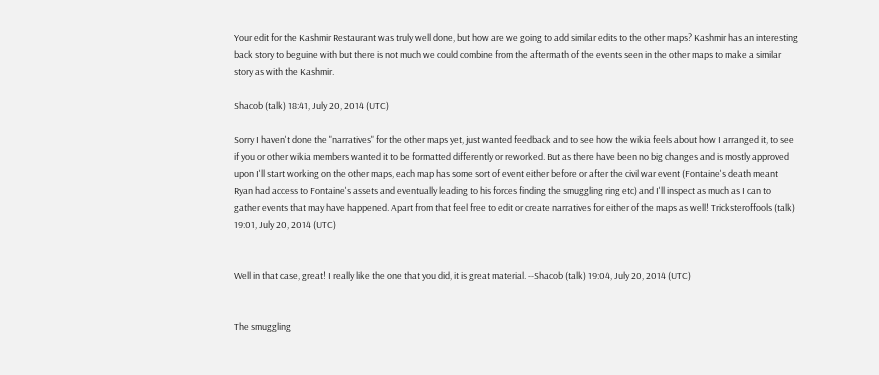Your edit for the Kashmir Restaurant was truly well done, but how are we going to add similar edits to the other maps? Kashmir has an interesting back story to beguine with but there is not much we could combine from the aftermath of the events seen in the other maps to make a similar story as with the Kashmir.

Shacob (talk) 18:41, July 20, 2014 (UTC)

Sorry I haven't done the "narratives" for the other maps yet, just wanted feedback and to see how the wikia feels about how I arranged it, to see if you or other wikia members wanted it to be formatted differently or reworked. But as there have been no big changes and is mostly approved upon I'll start working on the other maps, each map has some sort of event either before or after the civil war event (Fontaine's death meant Ryan had access to Fontaine's assets and eventually leading to his forces finding the smuggling ring etc) and I'll inspect as much as I can to gather events that may have happened. Apart from that feel free to edit or create narratives for either of the maps as well! Tricksteroffools (talk) 19:01, July 20, 2014 (UTC)


Well in that case, great! I really like the one that you did, it is great material. --Shacob (talk) 19:04, July 20, 2014 (UTC)


The smuggling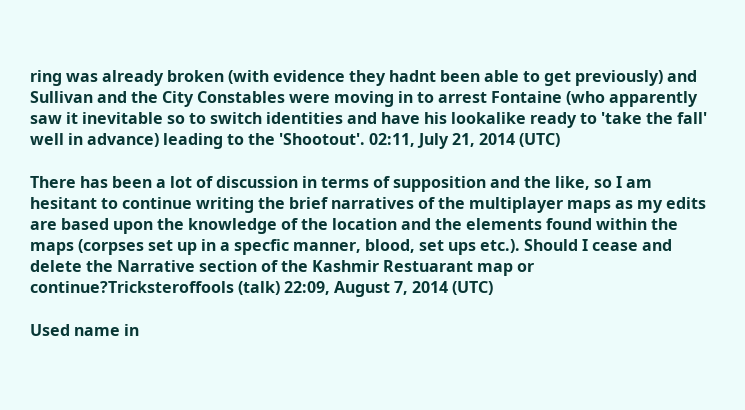ring was already broken (with evidence they hadnt been able to get previously) and Sullivan and the City Constables were moving in to arrest Fontaine (who apparently saw it inevitable so to switch identities and have his lookalike ready to 'take the fall' well in advance) leading to the 'Shootout'. 02:11, July 21, 2014 (UTC)

There has been a lot of discussion in terms of supposition and the like, so I am hesitant to continue writing the brief narratives of the multiplayer maps as my edits are based upon the knowledge of the location and the elements found within the maps (corpses set up in a specfic manner, blood, set ups etc.). Should I cease and delete the Narrative section of the Kashmir Restuarant map or continue?Tricksteroffools (talk) 22:09, August 7, 2014 (UTC)

Used name in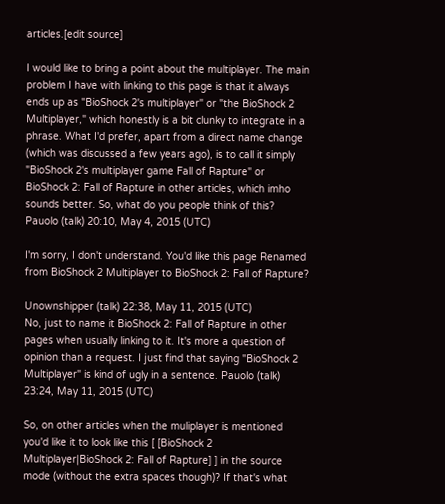articles.[edit source]

I would like to bring a point about the multiplayer. The main problem I have with linking to this page is that it always ends up as "BioShock 2's multiplayer" or "the BioShock 2 Multiplayer," which honestly is a bit clunky to integrate in a phrase. What I'd prefer, apart from a direct name change (which was discussed a few years ago), is to call it simply "BioShock 2's multiplayer game Fall of Rapture" or BioShock 2: Fall of Rapture in other articles, which imho sounds better. So, what do you people think of this? Pauolo (talk) 20:10, May 4, 2015 (UTC)

I'm sorry, I don't understand. You'd like this page Renamed from BioShock 2 Multiplayer to BioShock 2: Fall of Rapture?

Unownshipper (talk) 22:38, May 11, 2015 (UTC)
No, just to name it BioShock 2: Fall of Rapture in other pages when usually linking to it. It's more a question of opinion than a request. I just find that saying "BioShock 2 Multiplayer" is kind of ugly in a sentence. Pauolo (talk) 23:24, May 11, 2015 (UTC)

So, on other articles when the muliplayer is mentioned you'd like it to look like this [ [BioShock 2 Multiplayer|BioShock 2: Fall of Rapture] ] in the source mode (without the extra spaces though)? If that's what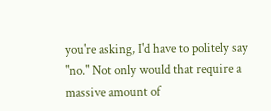you're asking, I'd have to politely say "no." Not only would that require a massive amount of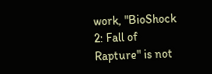work, "BioShock 2: Fall of Rapture" is not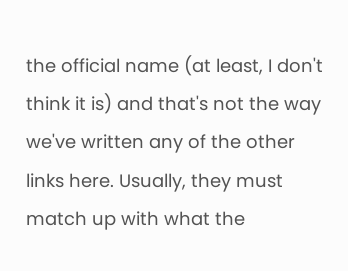the official name (at least, I don't think it is) and that's not the way we've written any of the other links here. Usually, they must match up with what the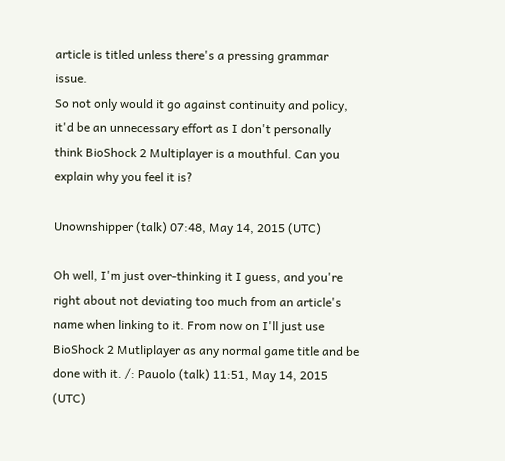article is titled unless there's a pressing grammar issue.
So not only would it go against continuity and policy, it'd be an unnecessary effort as I don't personally think BioShock 2 Multiplayer is a mouthful. Can you explain why you feel it is?

Unownshipper (talk) 07:48, May 14, 2015 (UTC)

Oh well, I'm just over-thinking it I guess, and you're right about not deviating too much from an article's name when linking to it. From now on I'll just use BioShock 2 Mutliplayer as any normal game title and be done with it. /: Pauolo (talk) 11:51, May 14, 2015 (UTC)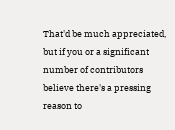That'd be much appreciated, but if you or a significant number of contributors believe there's a pressing reason to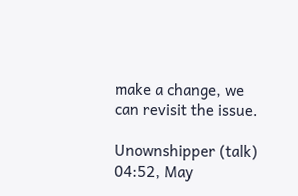make a change, we can revisit the issue.

Unownshipper (talk) 04:52, May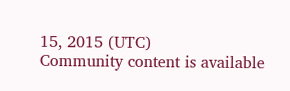15, 2015 (UTC)
Community content is available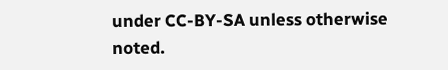under CC-BY-SA unless otherwise noted.